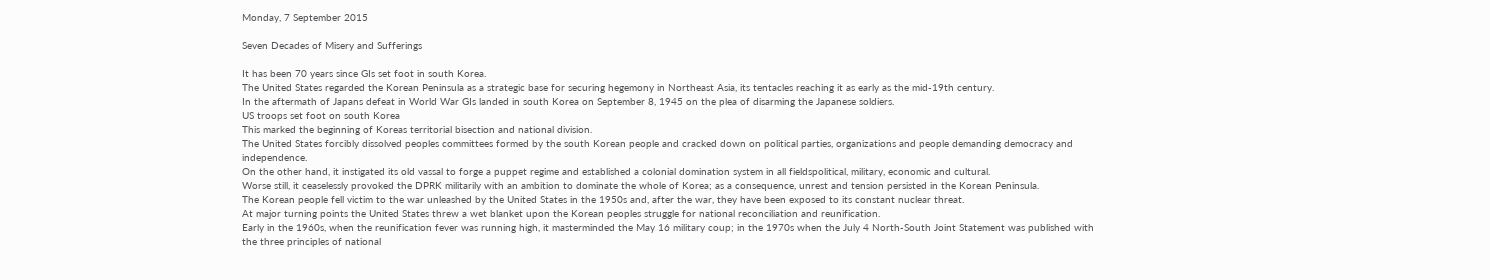Monday, 7 September 2015

Seven Decades of Misery and Sufferings

It has been 70 years since GIs set foot in south Korea.
The United States regarded the Korean Peninsula as a strategic base for securing hegemony in Northeast Asia, its tentacles reaching it as early as the mid-19th century.
In the aftermath of Japans defeat in World War GIs landed in south Korea on September 8, 1945 on the plea of disarming the Japanese soldiers.
US troops set foot on south Korea
This marked the beginning of Koreas territorial bisection and national division.
The United States forcibly dissolved peoples committees formed by the south Korean people and cracked down on political parties, organizations and people demanding democracy and independence.
On the other hand, it instigated its old vassal to forge a puppet regime and established a colonial domination system in all fieldspolitical, military, economic and cultural.
Worse still, it ceaselessly provoked the DPRK militarily with an ambition to dominate the whole of Korea; as a consequence, unrest and tension persisted in the Korean Peninsula.
The Korean people fell victim to the war unleashed by the United States in the 1950s and, after the war, they have been exposed to its constant nuclear threat.
At major turning points the United States threw a wet blanket upon the Korean peoples struggle for national reconciliation and reunification.
Early in the 1960s, when the reunification fever was running high, it masterminded the May 16 military coup; in the 1970s when the July 4 North-South Joint Statement was published with the three principles of national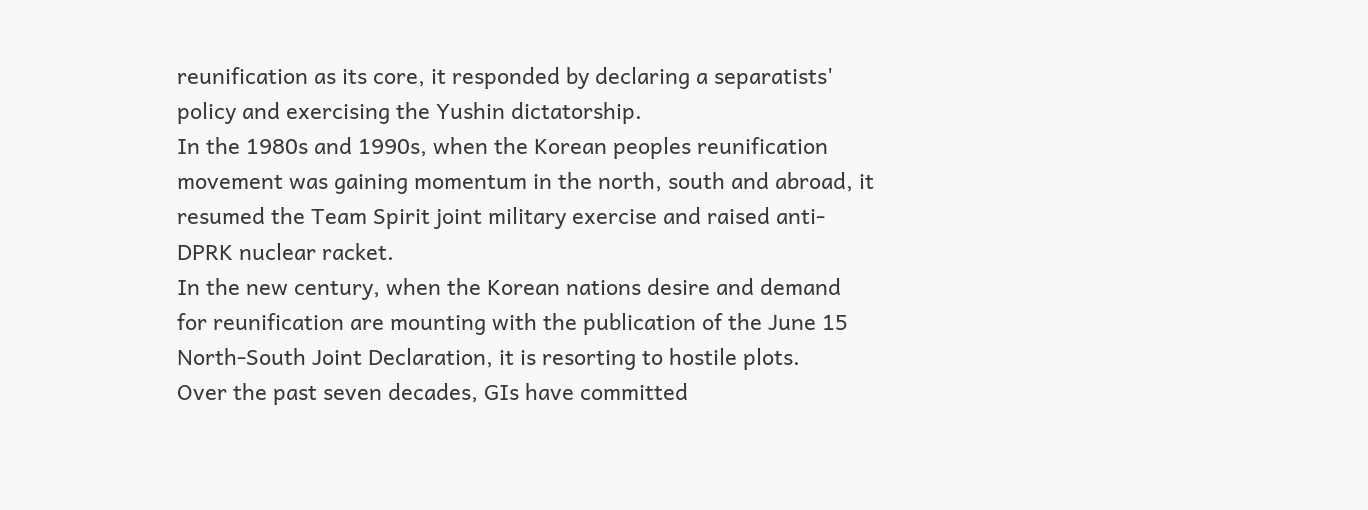reunification as its core, it responded by declaring a separatists' policy and exercising the Yushin dictatorship.
In the 1980s and 1990s, when the Korean peoples reunification movement was gaining momentum in the north, south and abroad, it resumed the Team Spirit joint military exercise and raised anti-DPRK nuclear racket.
In the new century, when the Korean nations desire and demand for reunification are mounting with the publication of the June 15 North-South Joint Declaration, it is resorting to hostile plots.
Over the past seven decades, GIs have committed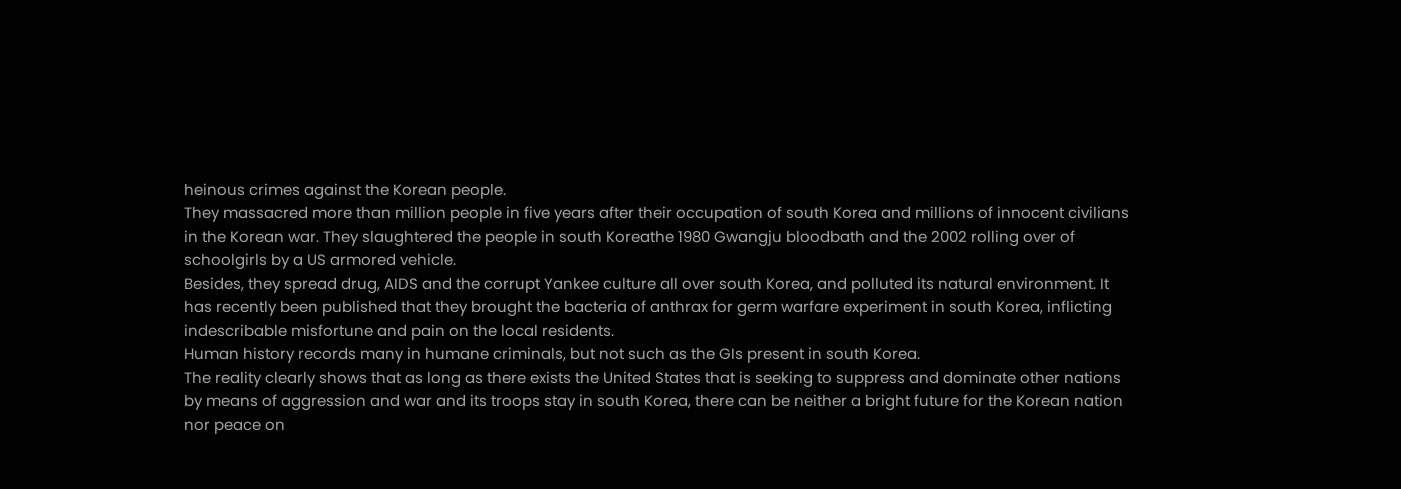heinous crimes against the Korean people.
They massacred more than million people in five years after their occupation of south Korea and millions of innocent civilians in the Korean war. They slaughtered the people in south Koreathe 1980 Gwangju bloodbath and the 2002 rolling over of schoolgirls by a US armored vehicle.
Besides, they spread drug, AIDS and the corrupt Yankee culture all over south Korea, and polluted its natural environment. It has recently been published that they brought the bacteria of anthrax for germ warfare experiment in south Korea, inflicting indescribable misfortune and pain on the local residents.
Human history records many in humane criminals, but not such as the GIs present in south Korea.
The reality clearly shows that as long as there exists the United States that is seeking to suppress and dominate other nations by means of aggression and war and its troops stay in south Korea, there can be neither a bright future for the Korean nation nor peace on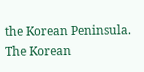the Korean Peninsula.
The Korean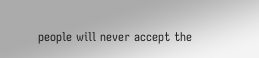people will never accept the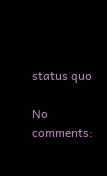status quo

No comments: